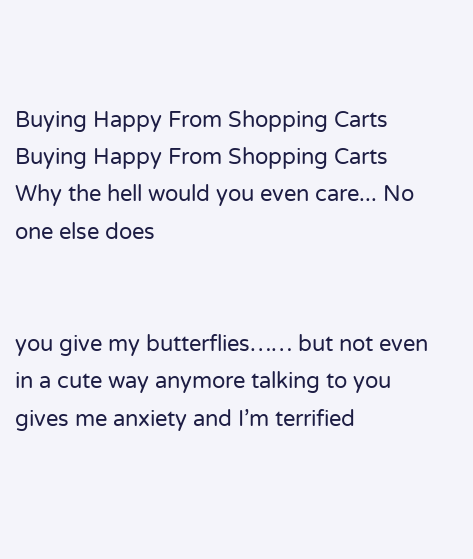Buying Happy From Shopping Carts
Buying Happy From Shopping Carts
Why the hell would you even care... No one else does


you give my butterflies…… but not even in a cute way anymore talking to you gives me anxiety and I’m terrified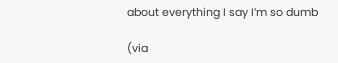about everything I say I’m so dumb

(via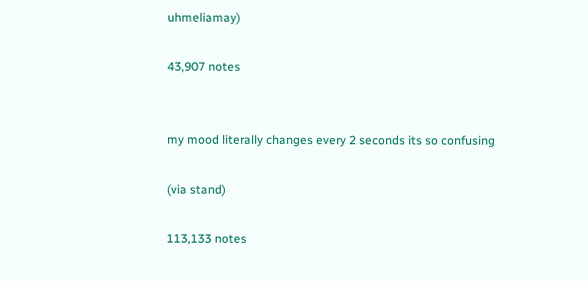uhmeliamay)

43,907 notes


my mood literally changes every 2 seconds its so confusing

(via stand)

113,133 notes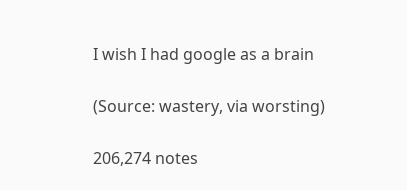I wish I had google as a brain

(Source: wastery, via worsting)

206,274 notes